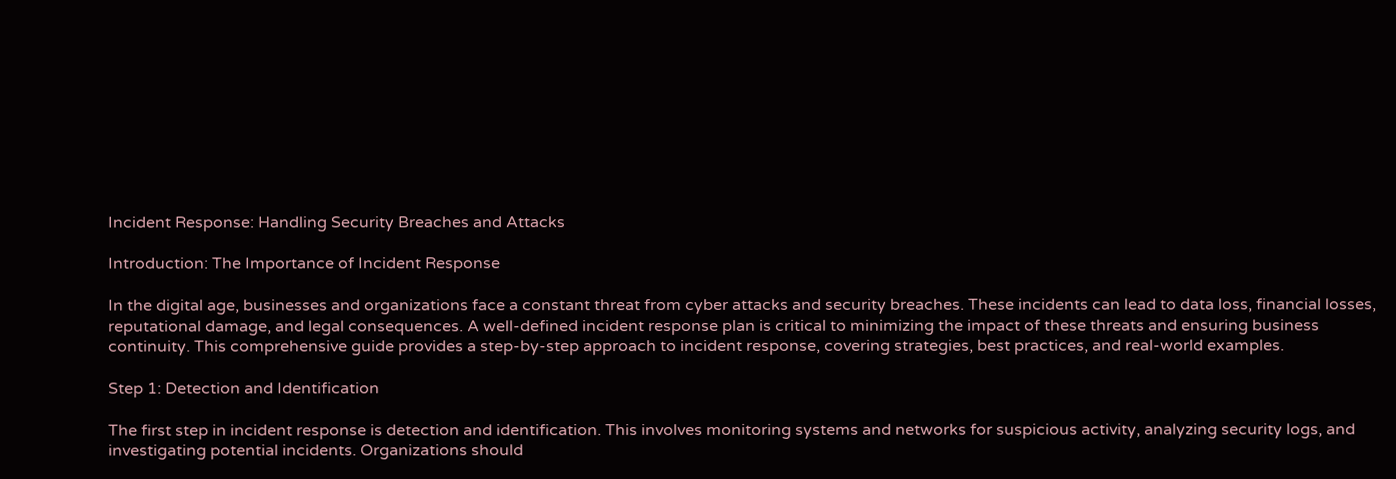Incident Response: Handling Security Breaches and Attacks

Introduction: The Importance of Incident Response

In the digital age, businesses and organizations face a constant threat from cyber attacks and security breaches. These incidents can lead to data loss, financial losses, reputational damage, and legal consequences. A well-defined incident response plan is critical to minimizing the impact of these threats and ensuring business continuity. This comprehensive guide provides a step-by-step approach to incident response, covering strategies, best practices, and real-world examples.

Step 1: Detection and Identification

The first step in incident response is detection and identification. This involves monitoring systems and networks for suspicious activity, analyzing security logs, and investigating potential incidents. Organizations should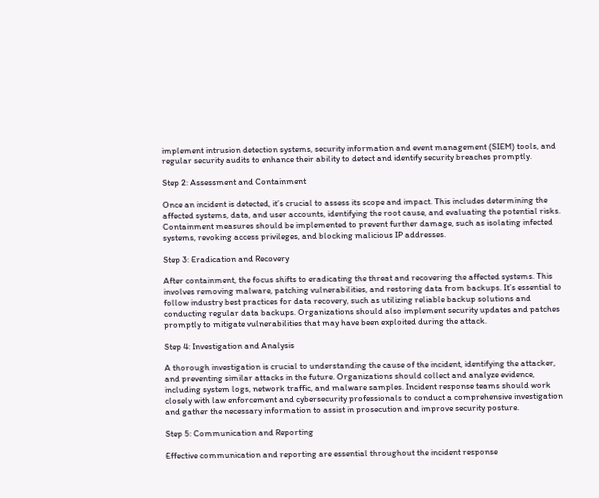implement intrusion detection systems, security information and event management (SIEM) tools, and regular security audits to enhance their ability to detect and identify security breaches promptly.

Step 2: Assessment and Containment

Once an incident is detected, it’s crucial to assess its scope and impact. This includes determining the affected systems, data, and user accounts, identifying the root cause, and evaluating the potential risks. Containment measures should be implemented to prevent further damage, such as isolating infected systems, revoking access privileges, and blocking malicious IP addresses.

Step 3: Eradication and Recovery

After containment, the focus shifts to eradicating the threat and recovering the affected systems. This involves removing malware, patching vulnerabilities, and restoring data from backups. It’s essential to follow industry best practices for data recovery, such as utilizing reliable backup solutions and conducting regular data backups. Organizations should also implement security updates and patches promptly to mitigate vulnerabilities that may have been exploited during the attack.

Step 4: Investigation and Analysis

A thorough investigation is crucial to understanding the cause of the incident, identifying the attacker, and preventing similar attacks in the future. Organizations should collect and analyze evidence, including system logs, network traffic, and malware samples. Incident response teams should work closely with law enforcement and cybersecurity professionals to conduct a comprehensive investigation and gather the necessary information to assist in prosecution and improve security posture.

Step 5: Communication and Reporting

Effective communication and reporting are essential throughout the incident response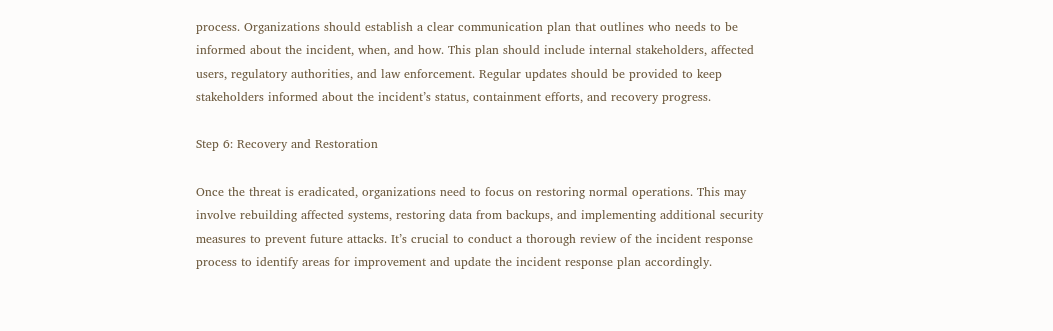process. Organizations should establish a clear communication plan that outlines who needs to be informed about the incident, when, and how. This plan should include internal stakeholders, affected users, regulatory authorities, and law enforcement. Regular updates should be provided to keep stakeholders informed about the incident’s status, containment efforts, and recovery progress.

Step 6: Recovery and Restoration

Once the threat is eradicated, organizations need to focus on restoring normal operations. This may involve rebuilding affected systems, restoring data from backups, and implementing additional security measures to prevent future attacks. It’s crucial to conduct a thorough review of the incident response process to identify areas for improvement and update the incident response plan accordingly.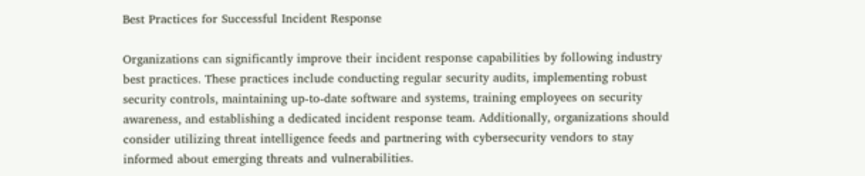Best Practices for Successful Incident Response

Organizations can significantly improve their incident response capabilities by following industry best practices. These practices include conducting regular security audits, implementing robust security controls, maintaining up-to-date software and systems, training employees on security awareness, and establishing a dedicated incident response team. Additionally, organizations should consider utilizing threat intelligence feeds and partnering with cybersecurity vendors to stay informed about emerging threats and vulnerabilities.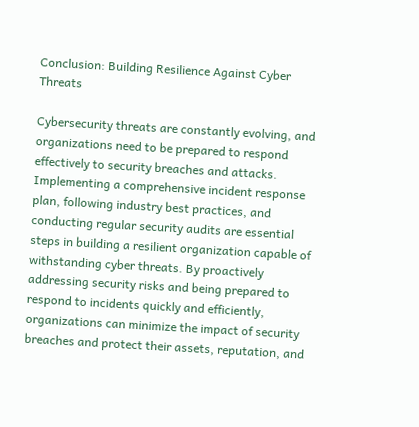Conclusion: Building Resilience Against Cyber Threats

Cybersecurity threats are constantly evolving, and organizations need to be prepared to respond effectively to security breaches and attacks. Implementing a comprehensive incident response plan, following industry best practices, and conducting regular security audits are essential steps in building a resilient organization capable of withstanding cyber threats. By proactively addressing security risks and being prepared to respond to incidents quickly and efficiently, organizations can minimize the impact of security breaches and protect their assets, reputation, and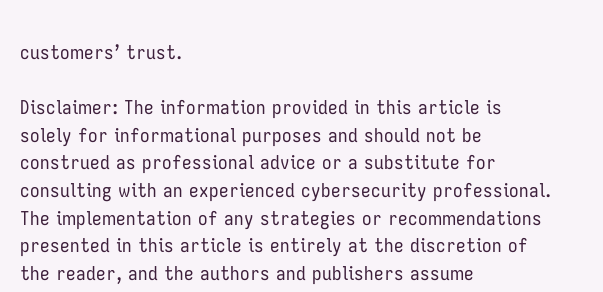customers’ trust.

Disclaimer: The information provided in this article is solely for informational purposes and should not be construed as professional advice or a substitute for consulting with an experienced cybersecurity professional. The implementation of any strategies or recommendations presented in this article is entirely at the discretion of the reader, and the authors and publishers assume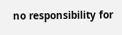no responsibility for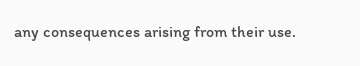any consequences arising from their use.